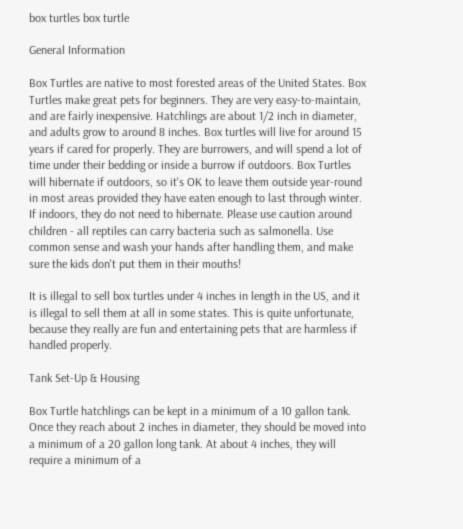box turtles box turtle

General Information

Box Turtles are native to most forested areas of the United States. Box Turtles make great pets for beginners. They are very easy-to-maintain, and are fairly inexpensive. Hatchlings are about 1/2 inch in diameter, and adults grow to around 8 inches. Box turtles will live for around 15 years if cared for properly. They are burrowers, and will spend a lot of time under their bedding or inside a burrow if outdoors. Box Turtles will hibernate if outdoors, so it's OK to leave them outside year-round in most areas provided they have eaten enough to last through winter. If indoors, they do not need to hibernate. Please use caution around children - all reptiles can carry bacteria such as salmonella. Use common sense and wash your hands after handling them, and make sure the kids don't put them in their mouths!

It is illegal to sell box turtles under 4 inches in length in the US, and it is illegal to sell them at all in some states. This is quite unfortunate, because they really are fun and entertaining pets that are harmless if handled properly.

Tank Set-Up & Housing

Box Turtle hatchlings can be kept in a minimum of a 10 gallon tank. Once they reach about 2 inches in diameter, they should be moved into a minimum of a 20 gallon long tank. At about 4 inches, they will require a minimum of a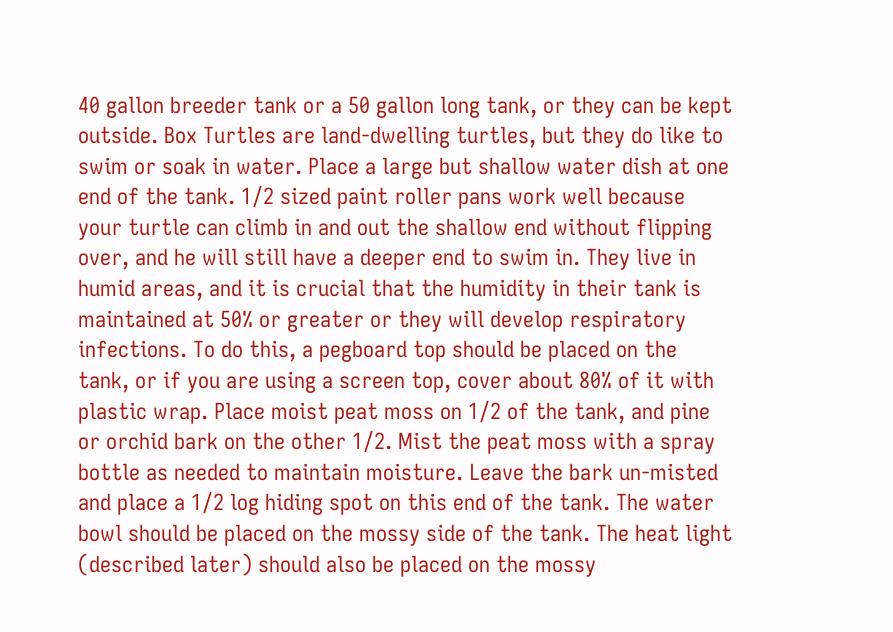40 gallon breeder tank or a 50 gallon long tank, or they can be kept outside. Box Turtles are land-dwelling turtles, but they do like to swim or soak in water. Place a large but shallow water dish at one end of the tank. 1/2 sized paint roller pans work well because your turtle can climb in and out the shallow end without flipping over, and he will still have a deeper end to swim in. They live in humid areas, and it is crucial that the humidity in their tank is maintained at 50% or greater or they will develop respiratory infections. To do this, a pegboard top should be placed on the tank, or if you are using a screen top, cover about 80% of it with plastic wrap. Place moist peat moss on 1/2 of the tank, and pine or orchid bark on the other 1/2. Mist the peat moss with a spray bottle as needed to maintain moisture. Leave the bark un-misted and place a 1/2 log hiding spot on this end of the tank. The water bowl should be placed on the mossy side of the tank. The heat light (described later) should also be placed on the mossy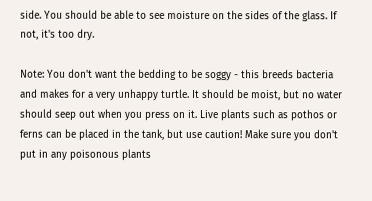side. You should be able to see moisture on the sides of the glass. If not, it's too dry.

Note: You don't want the bedding to be soggy - this breeds bacteria and makes for a very unhappy turtle. It should be moist, but no water should seep out when you press on it. Live plants such as pothos or ferns can be placed in the tank, but use caution! Make sure you don't put in any poisonous plants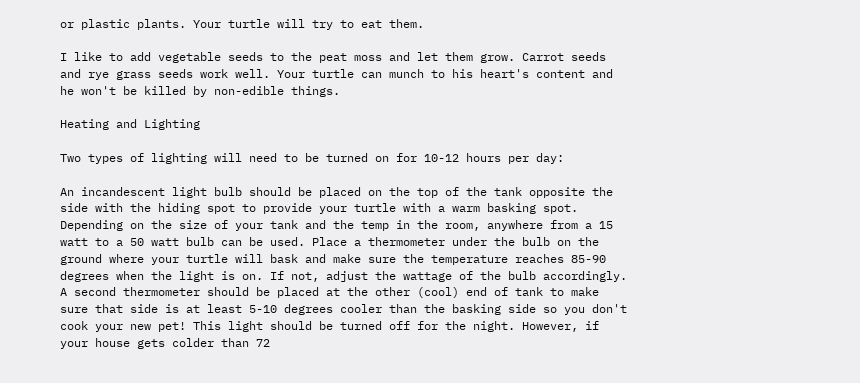or plastic plants. Your turtle will try to eat them.

I like to add vegetable seeds to the peat moss and let them grow. Carrot seeds and rye grass seeds work well. Your turtle can munch to his heart's content and he won't be killed by non-edible things.

Heating and Lighting

Two types of lighting will need to be turned on for 10-12 hours per day:

An incandescent light bulb should be placed on the top of the tank opposite the side with the hiding spot to provide your turtle with a warm basking spot. Depending on the size of your tank and the temp in the room, anywhere from a 15 watt to a 50 watt bulb can be used. Place a thermometer under the bulb on the ground where your turtle will bask and make sure the temperature reaches 85-90 degrees when the light is on. If not, adjust the wattage of the bulb accordingly. A second thermometer should be placed at the other (cool) end of tank to make sure that side is at least 5-10 degrees cooler than the basking side so you don't cook your new pet! This light should be turned off for the night. However, if your house gets colder than 72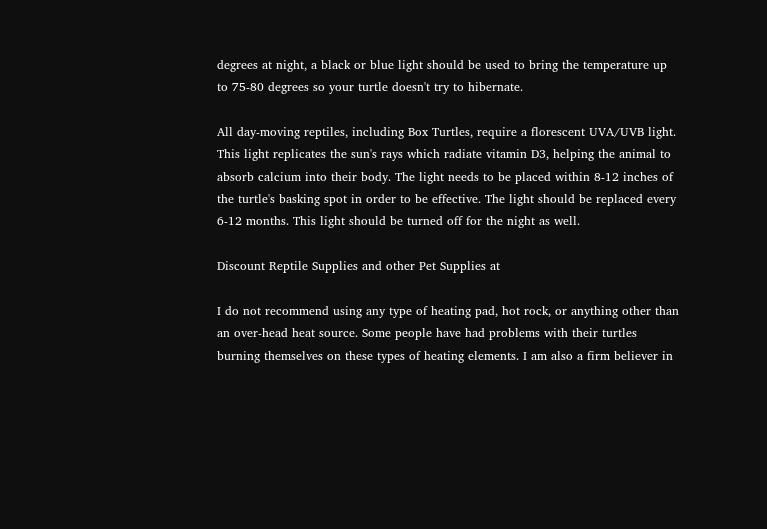degrees at night, a black or blue light should be used to bring the temperature up to 75-80 degrees so your turtle doesn't try to hibernate.

All day-moving reptiles, including Box Turtles, require a florescent UVA/UVB light. This light replicates the sun's rays which radiate vitamin D3, helping the animal to absorb calcium into their body. The light needs to be placed within 8-12 inches of the turtle's basking spot in order to be effective. The light should be replaced every 6-12 months. This light should be turned off for the night as well.

Discount Reptile Supplies and other Pet Supplies at

I do not recommend using any type of heating pad, hot rock, or anything other than an over-head heat source. Some people have had problems with their turtles burning themselves on these types of heating elements. I am also a firm believer in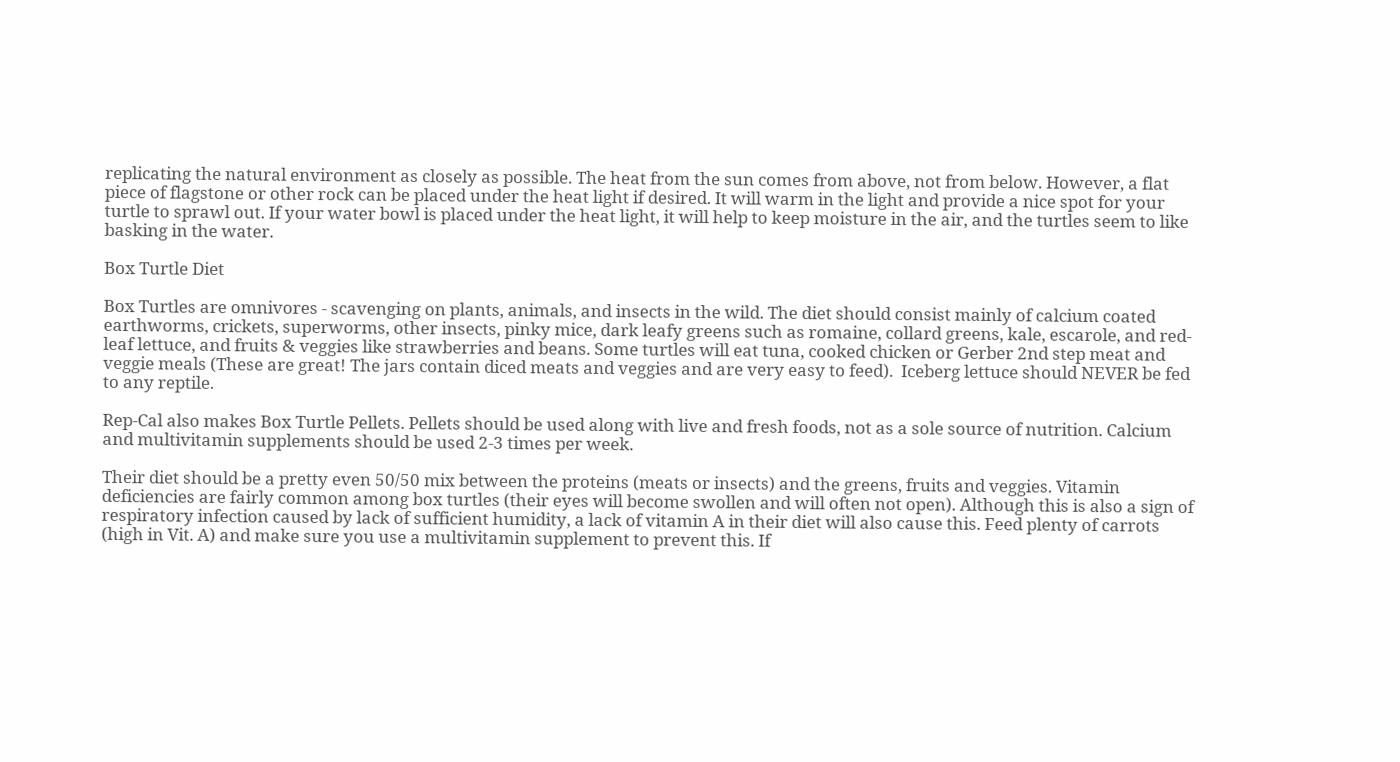replicating the natural environment as closely as possible. The heat from the sun comes from above, not from below. However, a flat piece of flagstone or other rock can be placed under the heat light if desired. It will warm in the light and provide a nice spot for your turtle to sprawl out. If your water bowl is placed under the heat light, it will help to keep moisture in the air, and the turtles seem to like basking in the water.

Box Turtle Diet

Box Turtles are omnivores - scavenging on plants, animals, and insects in the wild. The diet should consist mainly of calcium coated earthworms, crickets, superworms, other insects, pinky mice, dark leafy greens such as romaine, collard greens, kale, escarole, and red-leaf lettuce, and fruits & veggies like strawberries and beans. Some turtles will eat tuna, cooked chicken or Gerber 2nd step meat and veggie meals (These are great! The jars contain diced meats and veggies and are very easy to feed).  Iceberg lettuce should NEVER be fed to any reptile.

Rep-Cal also makes Box Turtle Pellets. Pellets should be used along with live and fresh foods, not as a sole source of nutrition. Calcium and multivitamin supplements should be used 2-3 times per week.

Their diet should be a pretty even 50/50 mix between the proteins (meats or insects) and the greens, fruits and veggies. Vitamin deficiencies are fairly common among box turtles (their eyes will become swollen and will often not open). Although this is also a sign of respiratory infection caused by lack of sufficient humidity, a lack of vitamin A in their diet will also cause this. Feed plenty of carrots (high in Vit. A) and make sure you use a multivitamin supplement to prevent this. If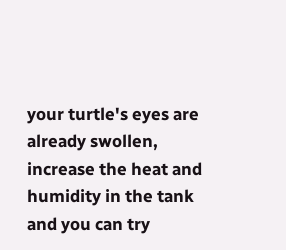your turtle's eyes are already swollen, increase the heat and humidity in the tank and you can try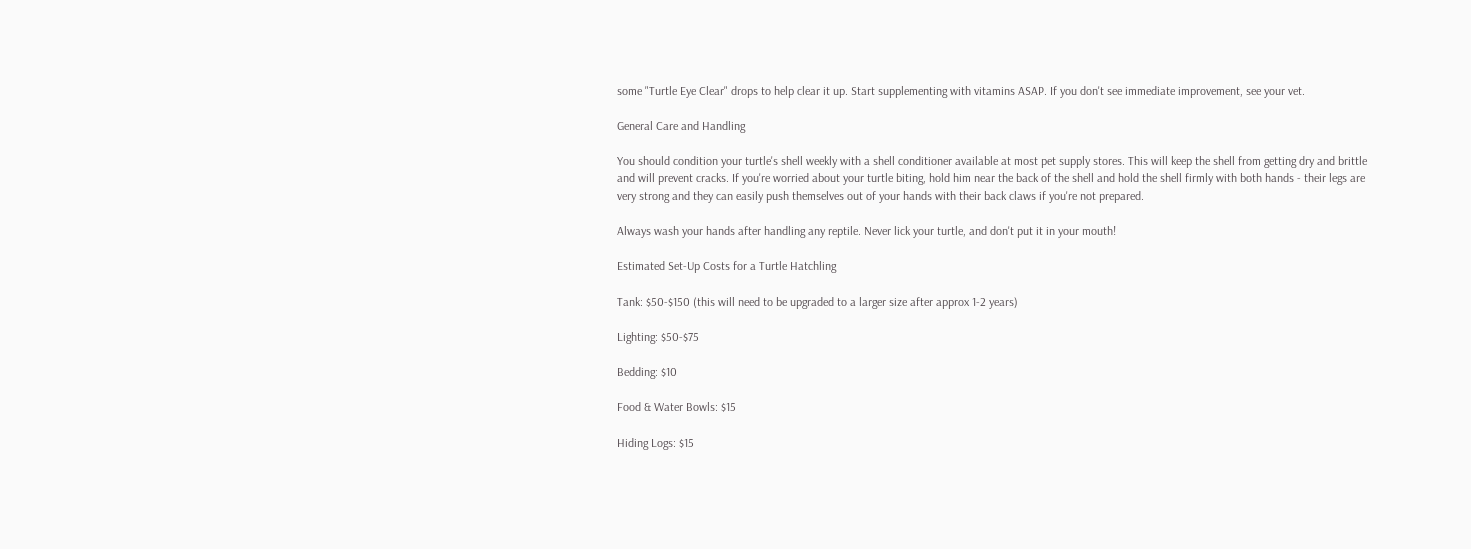some "Turtle Eye Clear" drops to help clear it up. Start supplementing with vitamins ASAP. If you don't see immediate improvement, see your vet.

General Care and Handling

You should condition your turtle's shell weekly with a shell conditioner available at most pet supply stores. This will keep the shell from getting dry and brittle and will prevent cracks. If you're worried about your turtle biting, hold him near the back of the shell and hold the shell firmly with both hands - their legs are very strong and they can easily push themselves out of your hands with their back claws if you're not prepared.

Always wash your hands after handling any reptile. Never lick your turtle, and don't put it in your mouth!

Estimated Set-Up Costs for a Turtle Hatchling

Tank: $50-$150 (this will need to be upgraded to a larger size after approx 1-2 years)

Lighting: $50-$75

Bedding: $10

Food & Water Bowls: $15

Hiding Logs: $15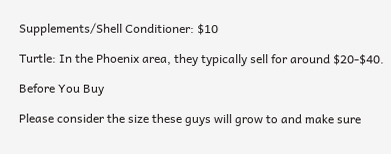Supplements/Shell Conditioner: $10

Turtle: In the Phoenix area, they typically sell for around $20-$40.

Before You Buy

Please consider the size these guys will grow to and make sure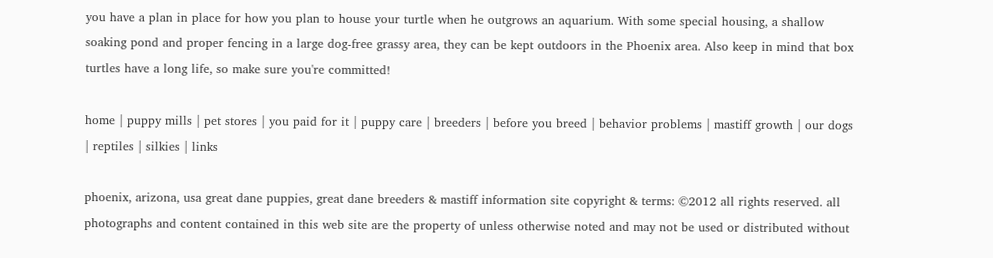you have a plan in place for how you plan to house your turtle when he outgrows an aquarium. With some special housing, a shallow soaking pond and proper fencing in a large dog-free grassy area, they can be kept outdoors in the Phoenix area. Also keep in mind that box turtles have a long life, so make sure you're committed!

home | puppy mills | pet stores | you paid for it | puppy care | breeders | before you breed | behavior problems | mastiff growth | our dogs | reptiles | silkies | links

phoenix, arizona, usa great dane puppies, great dane breeders & mastiff information site copyright & terms: ©2012 all rights reserved. all photographs and content contained in this web site are the property of unless otherwise noted and may not be used or distributed without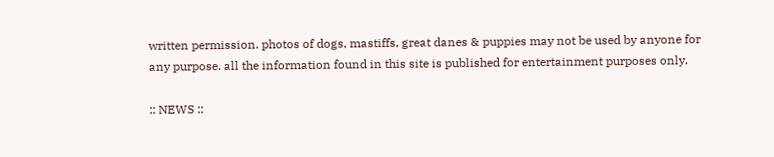written permission. photos of dogs, mastiffs, great danes & puppies may not be used by anyone for any purpose. all the information found in this site is published for entertainment purposes only.

:: NEWS ::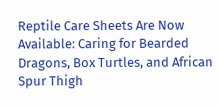Reptile Care Sheets Are Now Available: Caring for Bearded Dragons, Box Turtles, and African Spur Thigh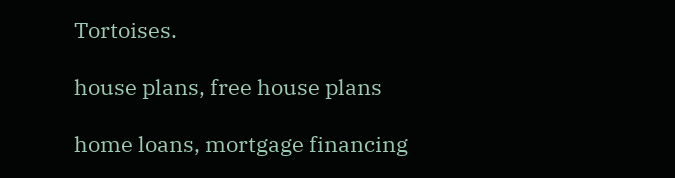Tortoises.

house plans, free house plans

home loans, mortgage financing